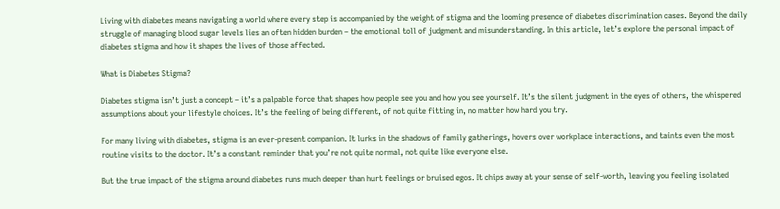Living with diabetes means navigating a world where every step is accompanied by the weight of stigma and the looming presence of diabetes discrimination cases. Beyond the daily struggle of managing blood sugar levels lies an often hidden burden – the emotional toll of judgment and misunderstanding. In this article, let’s explore the personal impact of diabetes stigma and how it shapes the lives of those affected.

What is Diabetes Stigma?

Diabetes stigma isn’t just a concept – it’s a palpable force that shapes how people see you and how you see yourself. It’s the silent judgment in the eyes of others, the whispered assumptions about your lifestyle choices. It’s the feeling of being different, of not quite fitting in, no matter how hard you try.

For many living with diabetes, stigma is an ever-present companion. It lurks in the shadows of family gatherings, hovers over workplace interactions, and taints even the most routine visits to the doctor. It’s a constant reminder that you’re not quite normal, not quite like everyone else.

But the true impact of the stigma around diabetes runs much deeper than hurt feelings or bruised egos. It chips away at your sense of self-worth, leaving you feeling isolated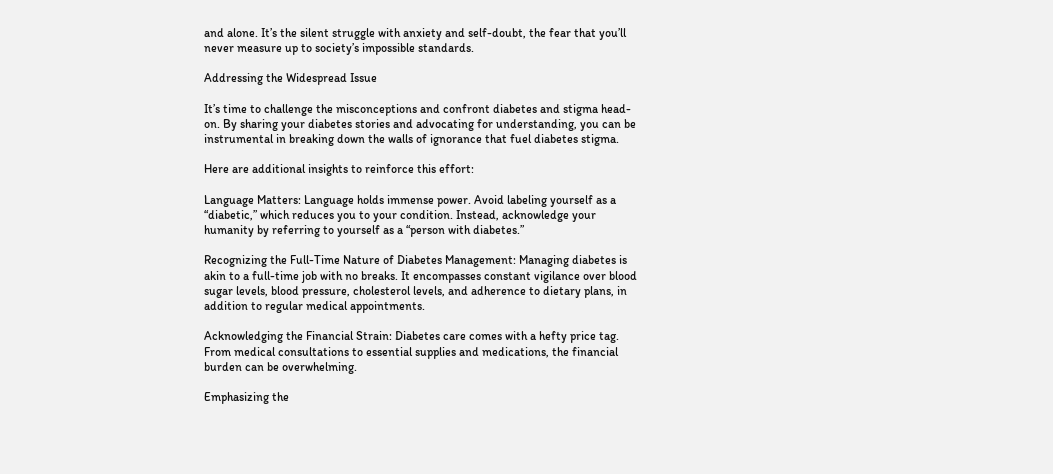and alone. It’s the silent struggle with anxiety and self-doubt, the fear that you’ll never measure up to society’s impossible standards.

Addressing the Widespread Issue

It’s time to challenge the misconceptions and confront diabetes and stigma head-on. By sharing your diabetes stories and advocating for understanding, you can be instrumental in breaking down the walls of ignorance that fuel diabetes stigma.

Here are additional insights to reinforce this effort:

Language Matters: Language holds immense power. Avoid labeling yourself as a “diabetic,” which reduces you to your condition. Instead, acknowledge your humanity by referring to yourself as a “person with diabetes.”

Recognizing the Full-Time Nature of Diabetes Management: Managing diabetes is akin to a full-time job with no breaks. It encompasses constant vigilance over blood sugar levels, blood pressure, cholesterol levels, and adherence to dietary plans, in addition to regular medical appointments.

Acknowledging the Financial Strain: Diabetes care comes with a hefty price tag. From medical consultations to essential supplies and medications, the financial burden can be overwhelming.

Emphasizing the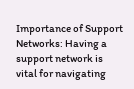Importance of Support Networks: Having a support network is vital for navigating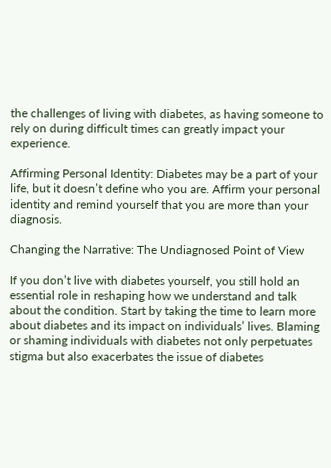the challenges of living with diabetes, as having someone to rely on during difficult times can greatly impact your experience.

Affirming Personal Identity: Diabetes may be a part of your life, but it doesn’t define who you are. Affirm your personal identity and remind yourself that you are more than your diagnosis.

Changing the Narrative: The Undiagnosed Point of View

If you don’t live with diabetes yourself, you still hold an essential role in reshaping how we understand and talk about the condition. Start by taking the time to learn more about diabetes and its impact on individuals’ lives. Blaming or shaming individuals with diabetes not only perpetuates stigma but also exacerbates the issue of diabetes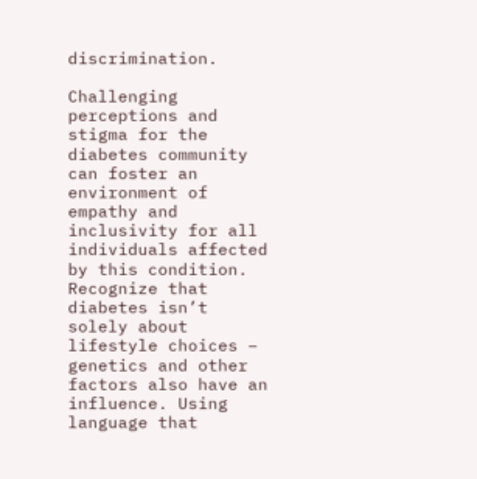discrimination.

Challenging perceptions and stigma for the diabetes community can foster an environment of empathy and inclusivity for all individuals affected by this condition. Recognize that diabetes isn’t solely about lifestyle choices – genetics and other factors also have an influence. Using language that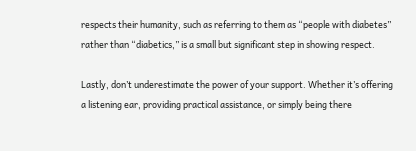respects their humanity, such as referring to them as “people with diabetes” rather than “diabetics,” is a small but significant step in showing respect.

Lastly, don’t underestimate the power of your support. Whether it’s offering a listening ear, providing practical assistance, or simply being there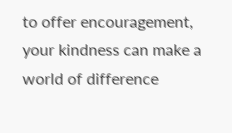to offer encouragement, your kindness can make a world of difference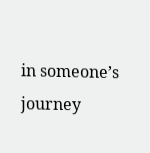in someone’s journey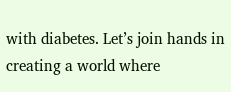with diabetes. Let’s join hands in creating a world where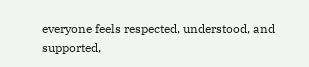everyone feels respected, understood, and supported,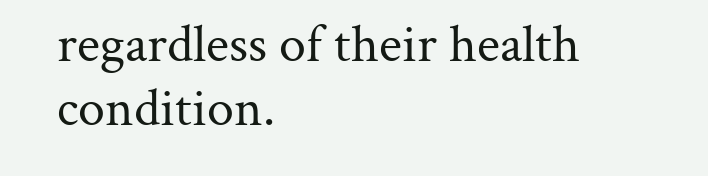regardless of their health condition.